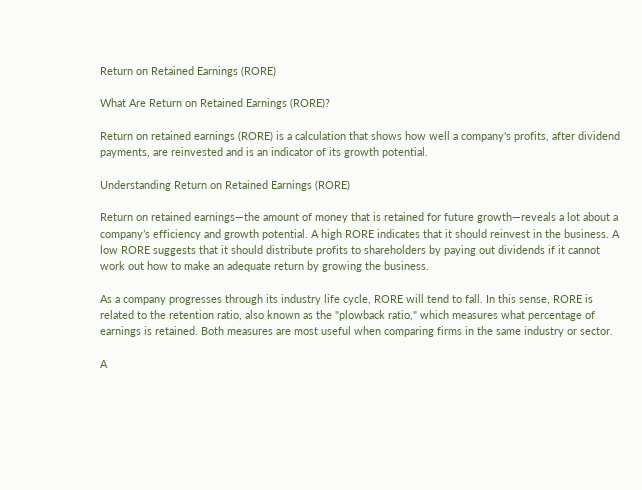Return on Retained Earnings (RORE)

What Are Return on Retained Earnings (RORE)?

Return on retained earnings (RORE) is a calculation that shows how well a company's profits, after dividend payments, are reinvested and is an indicator of its growth potential.

Understanding Return on Retained Earnings (RORE)

Return on retained earnings—the amount of money that is retained for future growth—reveals a lot about a company’s efficiency and growth potential. A high RORE indicates that it should reinvest in the business. A low RORE suggests that it should distribute profits to shareholders by paying out dividends if it cannot work out how to make an adequate return by growing the business.

As a company progresses through its industry life cycle, RORE will tend to fall. In this sense, RORE is related to the retention ratio, also known as the "plowback ratio," which measures what percentage of earnings is retained. Both measures are most useful when comparing firms in the same industry or sector.

A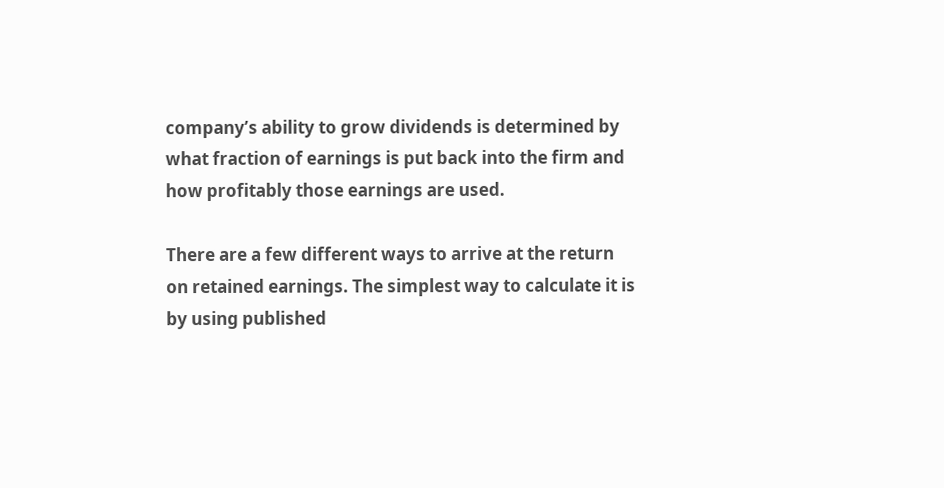company’s ability to grow dividends is determined by what fraction of earnings is put back into the firm and how profitably those earnings are used.

There are a few different ways to arrive at the return on retained earnings. The simplest way to calculate it is by using published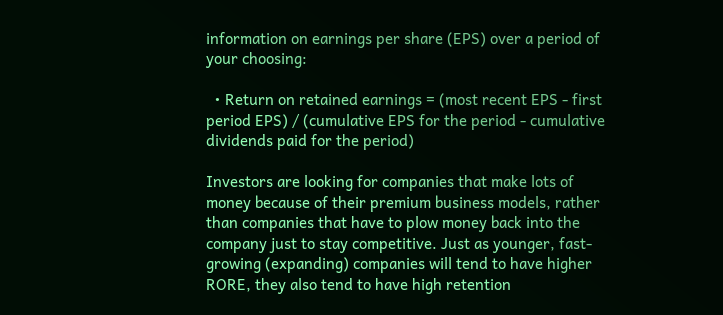information on earnings per share (EPS) over a period of your choosing:

  • Return on retained earnings = (most recent EPS - first period EPS) / (cumulative EPS for the period - cumulative dividends paid for the period)

Investors are looking for companies that make lots of money because of their premium business models, rather than companies that have to plow money back into the company just to stay competitive. Just as younger, fast-growing (expanding) companies will tend to have higher RORE, they also tend to have high retention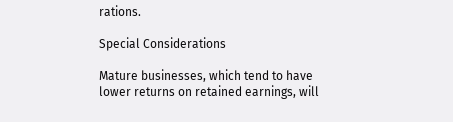rations.

Special Considerations

Mature businesses, which tend to have lower returns on retained earnings, will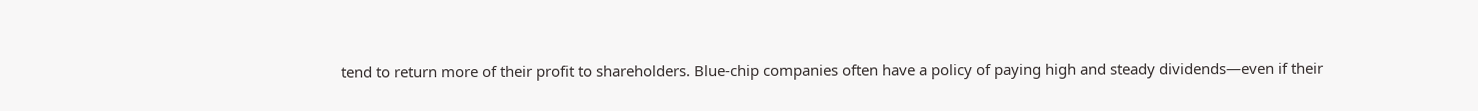tend to return more of their profit to shareholders. Blue-chip companies often have a policy of paying high and steady dividends—even if their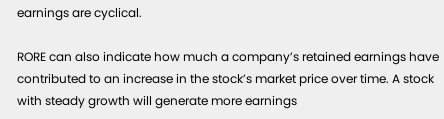earnings are cyclical.

RORE can also indicate how much a company’s retained earnings have contributed to an increase in the stock’s market price over time. A stock with steady growth will generate more earnings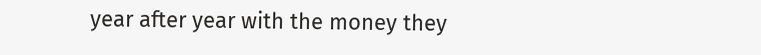year after year with the money they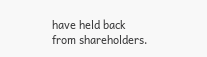have held back from shareholders.